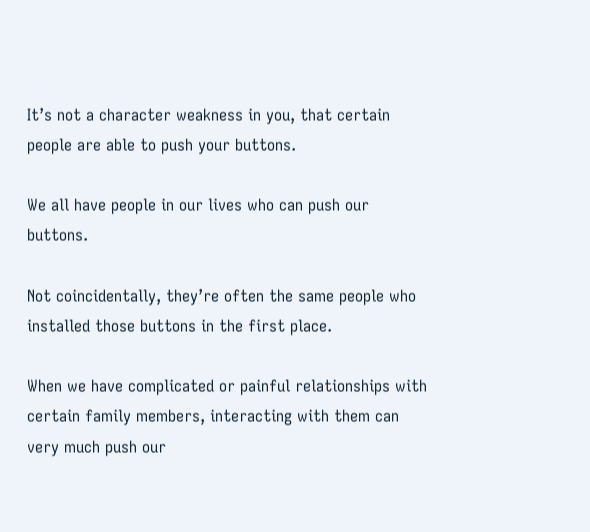It’s not a character weakness in you, that certain people are able to push your buttons.

We all have people in our lives who can push our buttons.

Not coincidentally, they’re often the same people who installed those buttons in the first place.

When we have complicated or painful relationships with certain family members, interacting with them can very much push our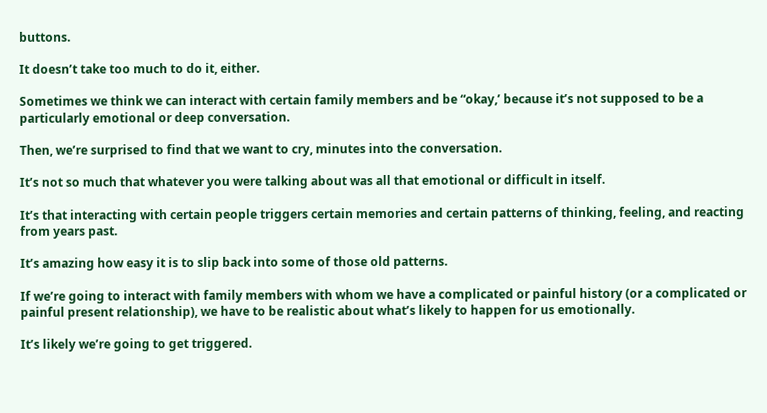buttons.

It doesn’t take too much to do it, either.

Sometimes we think we can interact with certain family members and be “okay,’ because it’s not supposed to be a particularly emotional or deep conversation.

Then, we’re surprised to find that we want to cry, minutes into the conversation.

It’s not so much that whatever you were talking about was all that emotional or difficult in itself.

It’s that interacting with certain people triggers certain memories and certain patterns of thinking, feeling, and reacting from years past.

It’s amazing how easy it is to slip back into some of those old patterns.

If we’re going to interact with family members with whom we have a complicated or painful history (or a complicated or painful present relationship), we have to be realistic about what’s likely to happen for us emotionally.

It’s likely we’re going to get triggered.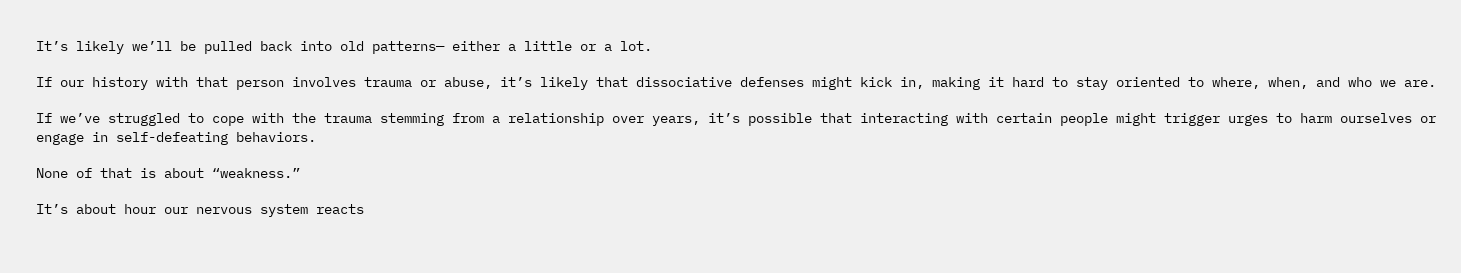It’s likely we’ll be pulled back into old patterns— either a little or a lot.

If our history with that person involves trauma or abuse, it’s likely that dissociative defenses might kick in, making it hard to stay oriented to where, when, and who we are.

If we’ve struggled to cope with the trauma stemming from a relationship over years, it’s possible that interacting with certain people might trigger urges to harm ourselves or engage in self-defeating behaviors.

None of that is about “weakness.”

It’s about hour our nervous system reacts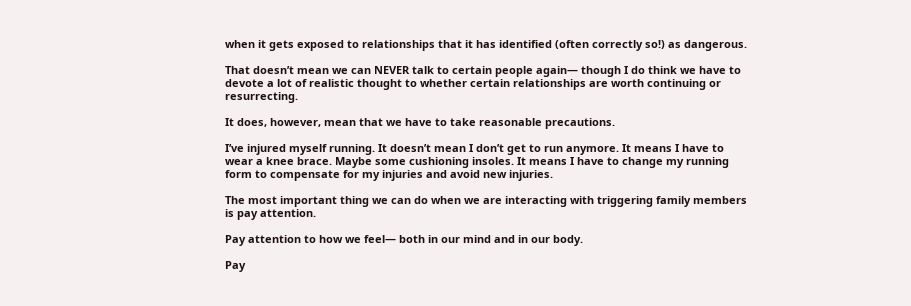when it gets exposed to relationships that it has identified (often correctly so!) as dangerous.

That doesn’t mean we can NEVER talk to certain people again— though I do think we have to devote a lot of realistic thought to whether certain relationships are worth continuing or resurrecting.

It does, however, mean that we have to take reasonable precautions.

I’ve injured myself running. It doesn’t mean I don’t get to run anymore. It means I have to wear a knee brace. Maybe some cushioning insoles. It means I have to change my running form to compensate for my injuries and avoid new injuries.

The most important thing we can do when we are interacting with triggering family members is pay attention.

Pay attention to how we feel— both in our mind and in our body.

Pay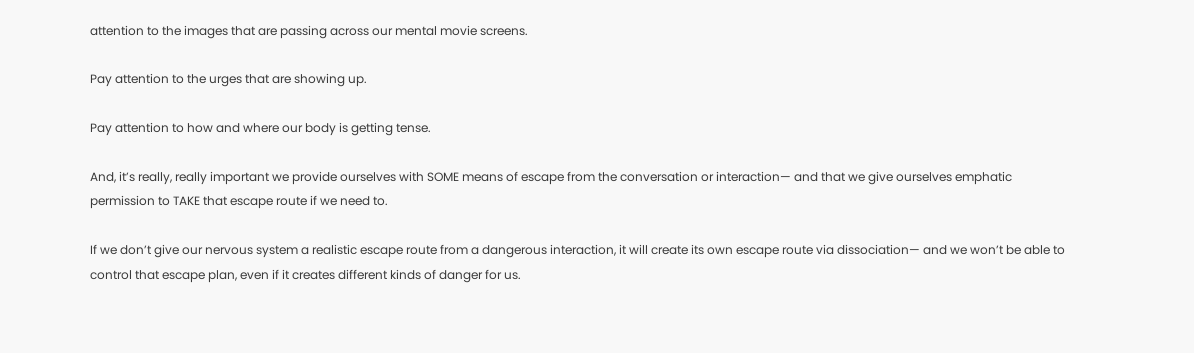attention to the images that are passing across our mental movie screens.

Pay attention to the urges that are showing up.

Pay attention to how and where our body is getting tense.

And, it’s really, really important we provide ourselves with SOME means of escape from the conversation or interaction— and that we give ourselves emphatic permission to TAKE that escape route if we need to.

If we don’t give our nervous system a realistic escape route from a dangerous interaction, it will create its own escape route via dissociation— and we won’t be able to control that escape plan, even if it creates different kinds of danger for us.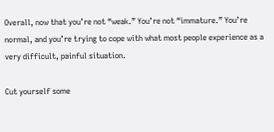Overall, now that you’re not “weak.” You’re not “immature.” You’re normal, and you’re trying to cope with what most people experience as a very difficult, painful situation.

Cut yourself some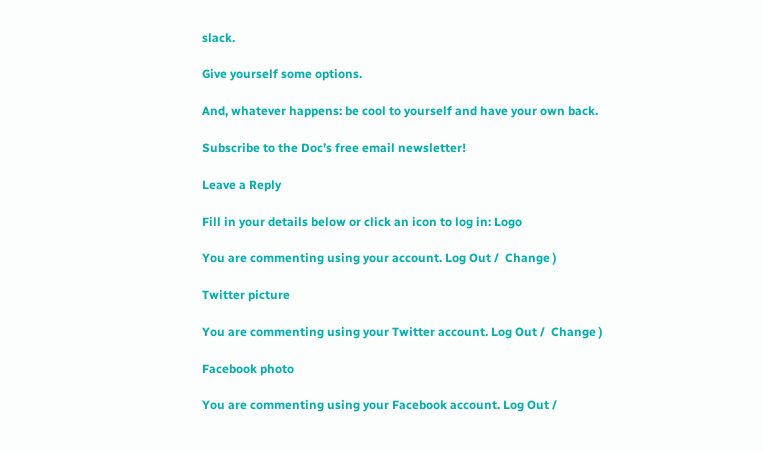slack.

Give yourself some options.

And, whatever happens: be cool to yourself and have your own back.

Subscribe to the Doc’s free email newsletter!

Leave a Reply

Fill in your details below or click an icon to log in: Logo

You are commenting using your account. Log Out /  Change )

Twitter picture

You are commenting using your Twitter account. Log Out /  Change )

Facebook photo

You are commenting using your Facebook account. Log Out /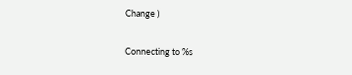Change )

Connecting to %s